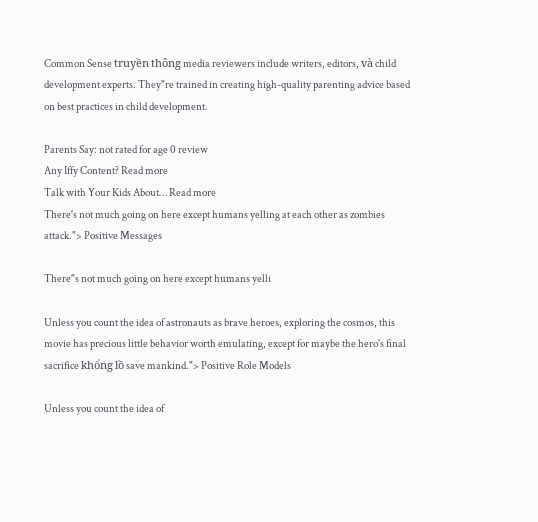Common Sense truyền thông media reviewers include writers, editors, và child development experts. They"re trained in creating high-quality parenting advice based on best practices in child development.

Parents Say: not rated for age 0 review
Any Iffy Content? Read more
Talk with Your Kids About… Read more
There's not much going on here except humans yelling at each other as zombies attack."> Positive Messages

There"s not much going on here except humans yelli

Unless you count the idea of astronauts as brave heroes, exploring the cosmos, this movie has precious little behavior worth emulating, except for maybe the hero's final sacrifice khổng lồ save mankind."> Positive Role Models

Unless you count the idea of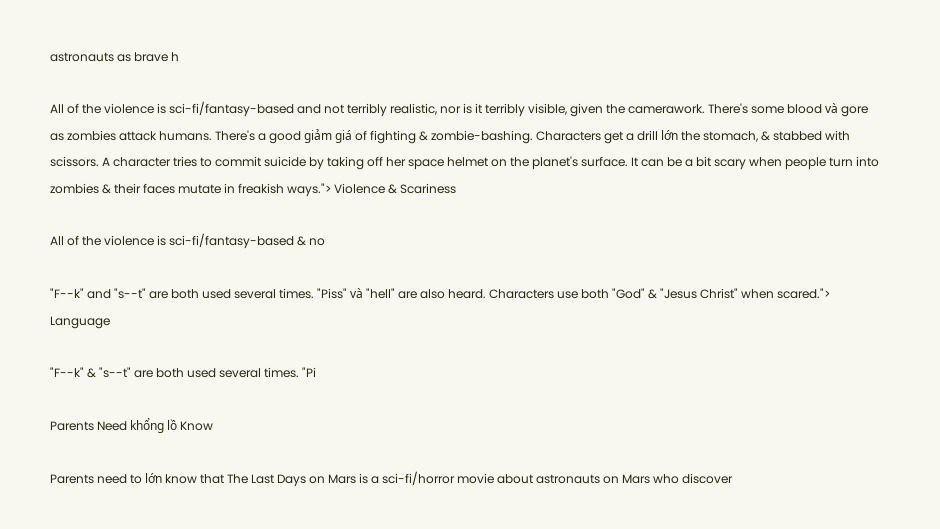astronauts as brave h

All of the violence is sci-fi/fantasy-based and not terribly realistic, nor is it terribly visible, given the camerawork. There's some blood và gore as zombies attack humans. There's a good giảm giá of fighting & zombie-bashing. Characters get a drill lớn the stomach, & stabbed with scissors. A character tries to commit suicide by taking off her space helmet on the planet's surface. It can be a bit scary when people turn into zombies & their faces mutate in freakish ways."> Violence & Scariness

All of the violence is sci-fi/fantasy-based & no

"F--k" and "s--t" are both used several times. "Piss" và "hell" are also heard. Characters use both "God" & "Jesus Christ" when scared."> Language

"F--k" & "s--t" are both used several times. "Pi

Parents Need khổng lồ Know

Parents need to lớn know that The Last Days on Mars is a sci-fi/horror movie about astronauts on Mars who discover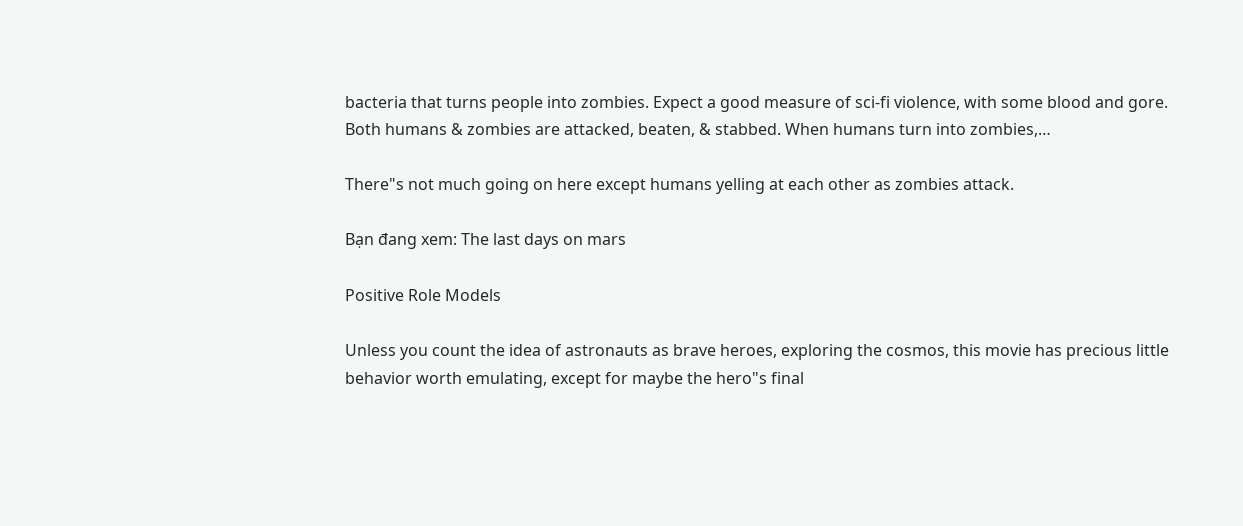bacteria that turns people into zombies. Expect a good measure of sci-fi violence, with some blood and gore. Both humans & zombies are attacked, beaten, & stabbed. When humans turn into zombies,…

There"s not much going on here except humans yelling at each other as zombies attack.

Bạn đang xem: The last days on mars

Positive Role Models

Unless you count the idea of astronauts as brave heroes, exploring the cosmos, this movie has precious little behavior worth emulating, except for maybe the hero"s final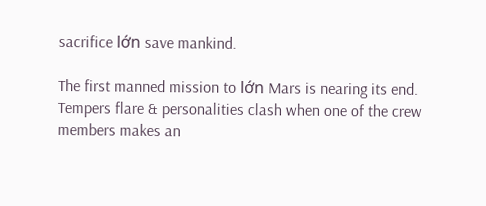sacrifice lớn save mankind.

The first manned mission to lớn Mars is nearing its end. Tempers flare & personalities clash when one of the crew members makes an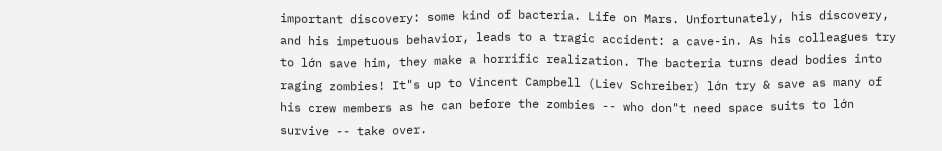important discovery: some kind of bacteria. Life on Mars. Unfortunately, his discovery, and his impetuous behavior, leads to a tragic accident: a cave-in. As his colleagues try to lớn save him, they make a horrific realization. The bacteria turns dead bodies into raging zombies! It"s up to Vincent Campbell (Liev Schreiber) lớn try & save as many of his crew members as he can before the zombies -- who don"t need space suits to lớn survive -- take over.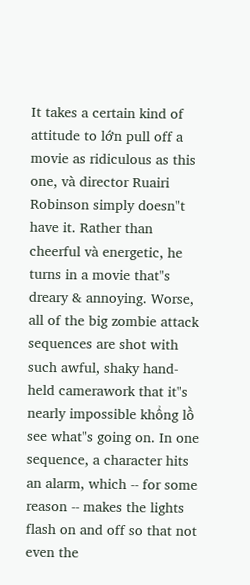It takes a certain kind of attitude to lớn pull off a movie as ridiculous as this one, và director Ruairi Robinson simply doesn"t have it. Rather than cheerful và energetic, he turns in a movie that"s dreary & annoying. Worse, all of the big zombie attack sequences are shot with such awful, shaky hand-held camerawork that it"s nearly impossible khổng lồ see what"s going on. In one sequence, a character hits an alarm, which -- for some reason -- makes the lights flash on and off so that not even the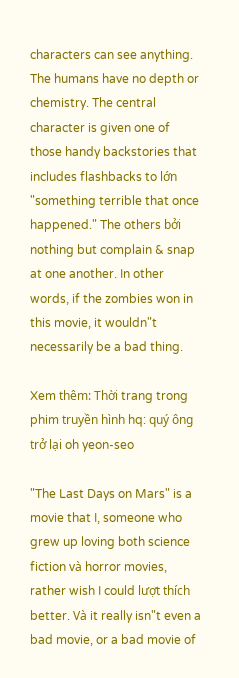characters can see anything. The humans have no depth or chemistry. The central character is given one of those handy backstories that includes flashbacks to lớn "something terrible that once happened." The others bởi nothing but complain & snap at one another. In other words, if the zombies won in this movie, it wouldn"t necessarily be a bad thing.

Xem thêm: Thời trang trong phim truyền hình hq: quý ông trở lại oh yeon-seo

"The Last Days on Mars" is a movie that I, someone who grew up loving both science fiction và horror movies, rather wish I could lượt thích better. Và it really isn"t even a bad movie, or a bad movie of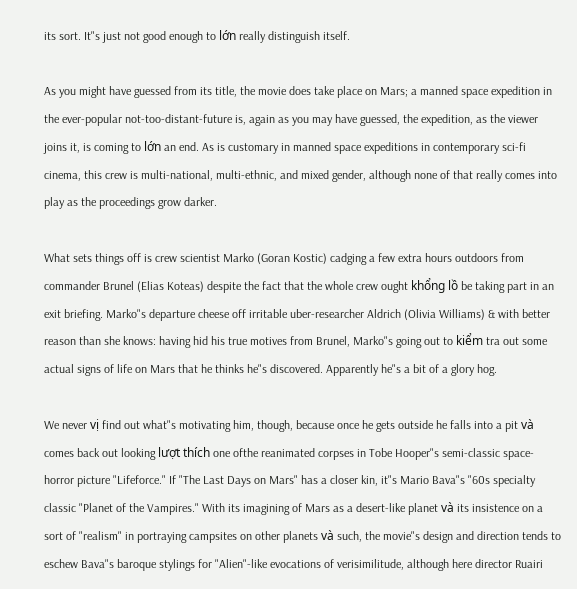its sort. It"s just not good enough to lớn really distinguish itself.

As you might have guessed from its title, the movie does take place on Mars; a manned space expedition in the ever-popular not-too-distant-future is, again as you may have guessed, the expedition, as the viewer joins it, is coming to lớn an end. As is customary in manned space expeditions in contemporary sci-fi cinema, this crew is multi-national, multi-ethnic, and mixed gender, although none of that really comes into play as the proceedings grow darker.

What sets things off is crew scientist Marko (Goran Kostic) cadging a few extra hours outdoors from commander Brunel (Elias Koteas) despite the fact that the whole crew ought khổng lồ be taking part in an exit briefing. Marko"s departure cheese off irritable uber-researcher Aldrich (Olivia Williams) & with better reason than she knows: having hid his true motives from Brunel, Marko"s going out to kiểm tra out some actual signs of life on Mars that he thinks he"s discovered. Apparently he"s a bit of a glory hog.

We never vị find out what"s motivating him, though, because once he gets outside he falls into a pit và comes back out looking lượt thích one ofthe reanimated corpses in Tobe Hooper"s semi-classic space-horror picture "Lifeforce." If "The Last Days on Mars" has a closer kin, it"s Mario Bava"s "60s specialty classic "Planet of the Vampires." With its imagining of Mars as a desert-like planet và its insistence on a sort of "realism" in portraying campsites on other planets và such, the movie"s design and direction tends to eschew Bava"s baroque stylings for "Alien"-like evocations of verisimilitude, although here director Ruairi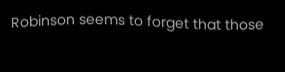Robinson seems to forget that those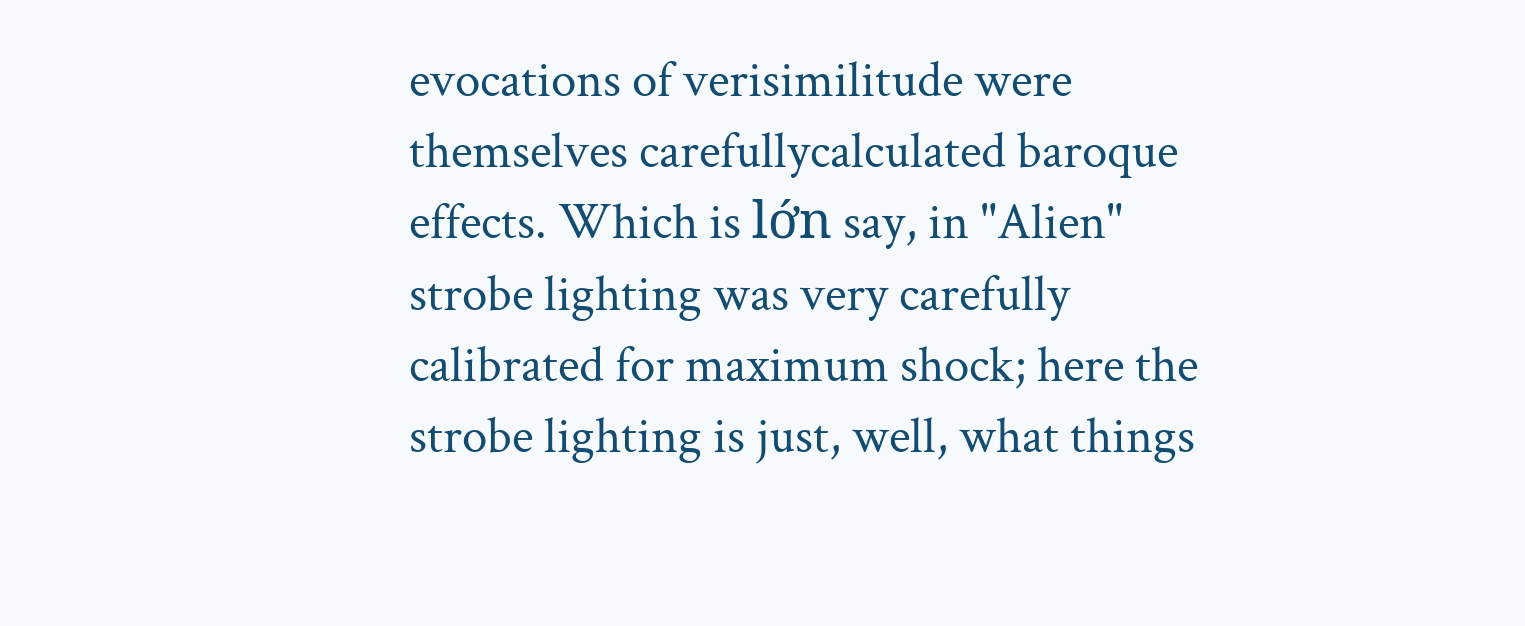evocations of verisimilitude were themselves carefullycalculated baroque effects. Which is lớn say, in "Alien" strobe lighting was very carefully calibrated for maximum shock; here the strobe lighting is just, well, what things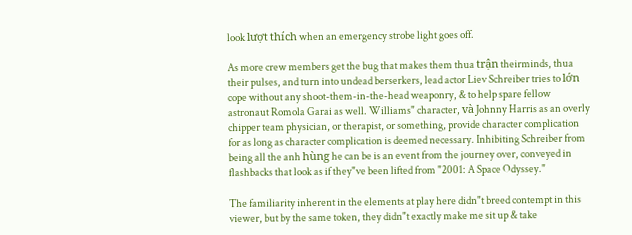look lượt thích when an emergency strobe light goes off.

As more crew members get the bug that makes them thua trận theirminds, thua their pulses, and turn into undead berserkers, lead actor Liev Schreiber tries to lớn cope without any shoot-them-in-the-head weaponry, & to help spare fellow astronaut Romola Garai as well. Williams" character, và Johnny Harris as an overly chipper team physician, or therapist, or something, provide character complication for as long as character complication is deemed necessary. Inhibiting Schreiber from being all the anh hùng he can be is an event from the journey over, conveyed in flashbacks that look as if they"ve been lifted from "2001: A Space Odyssey."

The familiarity inherent in the elements at play here didn"t breed contempt in this viewer, but by the same token, they didn"t exactly make me sit up & take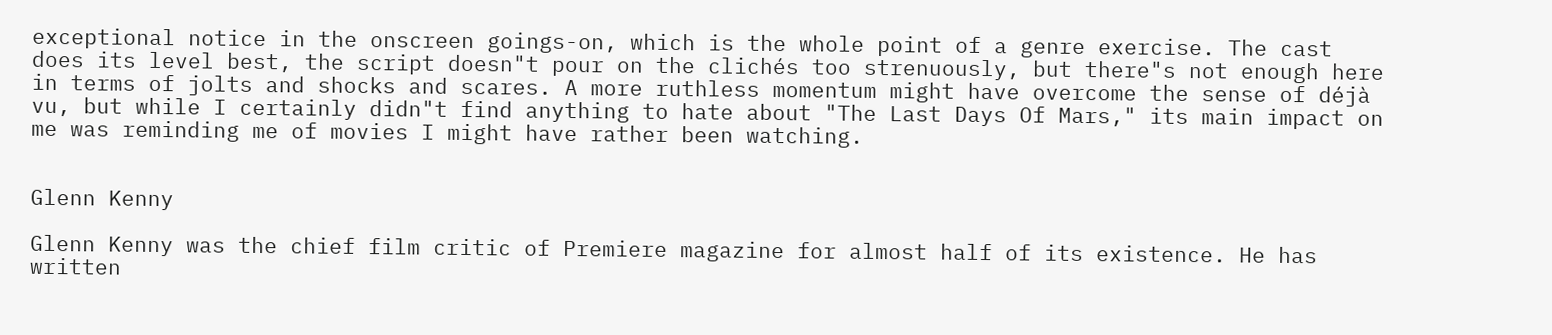exceptional notice in the onscreen goings-on, which is the whole point of a genre exercise. The cast does its level best, the script doesn"t pour on the clichés too strenuously, but there"s not enough here in terms of jolts and shocks and scares. A more ruthless momentum might have overcome the sense of déjà vu, but while I certainly didn"t find anything to hate about "The Last Days Of Mars," its main impact on me was reminding me of movies I might have rather been watching.


Glenn Kenny

Glenn Kenny was the chief film critic of Premiere magazine for almost half of its existence. He has written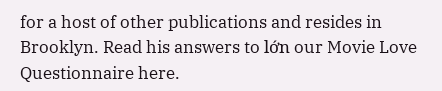for a host of other publications and resides in Brooklyn. Read his answers to lớn our Movie Love Questionnaire here.